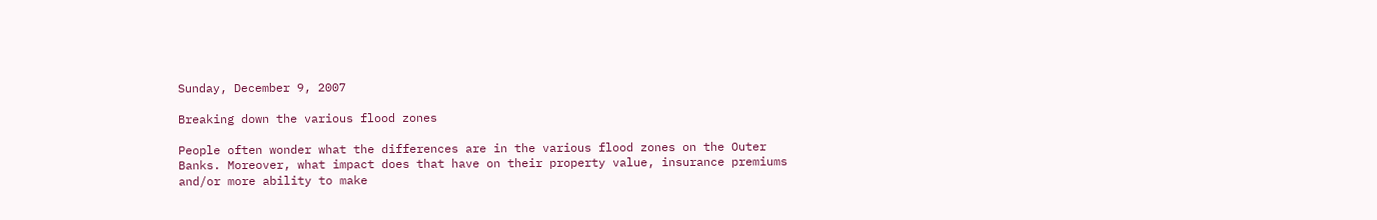Sunday, December 9, 2007

Breaking down the various flood zones

People often wonder what the differences are in the various flood zones on the Outer Banks. Moreover, what impact does that have on their property value, insurance premiums and/or more ability to make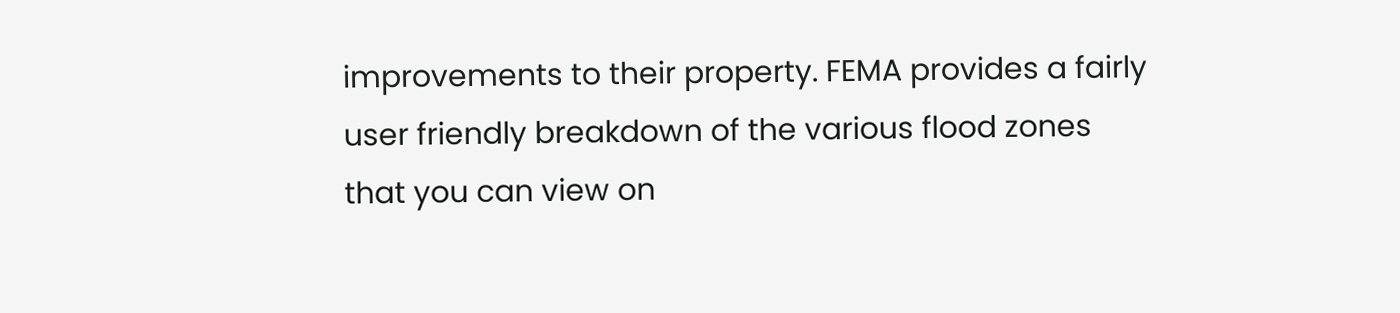improvements to their property. FEMA provides a fairly user friendly breakdown of the various flood zones that you can view on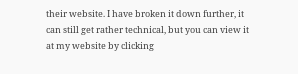their website. I have broken it down further, it can still get rather technical, but you can view it at my website by clicking